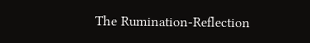The Rumination-Reflection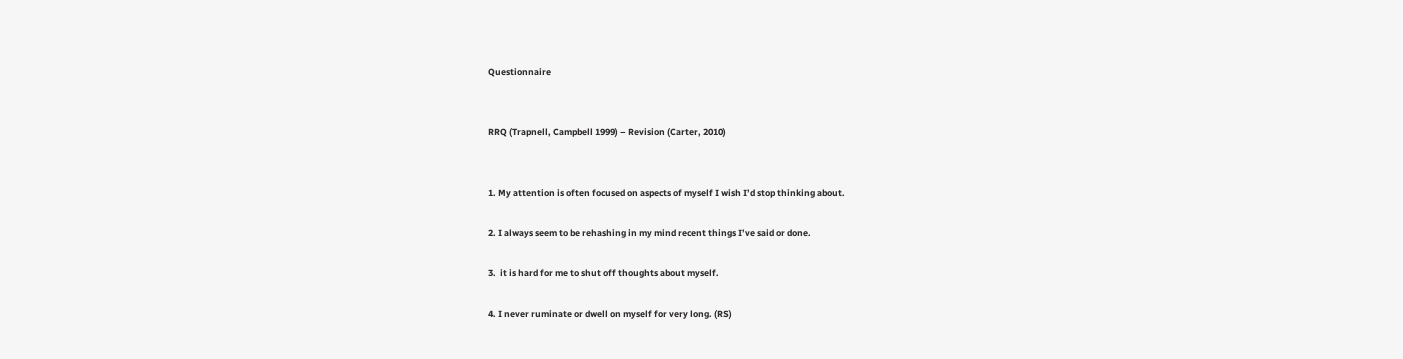Questionnaire


RRQ (Trapnell, Campbell 1999) – Revision (Carter, 2010)


1. My attention is often focused on aspects of myself I wish I’d stop thinking about.

2. I always seem to be rehashing in my mind recent things I’ve said or done.

3.  it is hard for me to shut off thoughts about myself.

4. I never ruminate or dwell on myself for very long. (RS)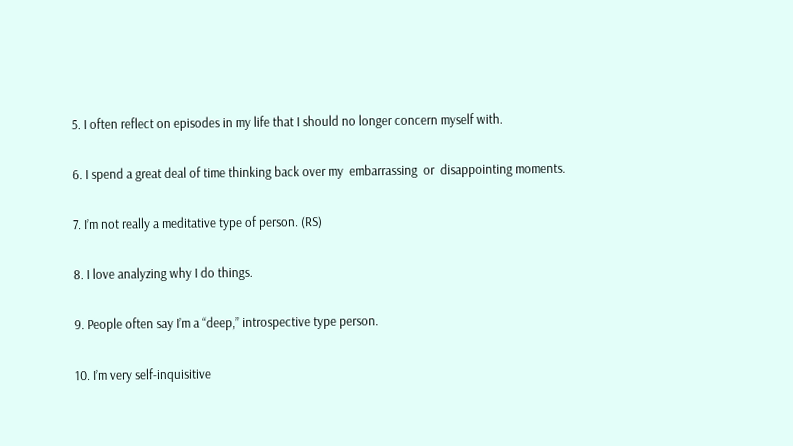5. I often reflect on episodes in my life that I should no longer concern myself with.

6. I spend a great deal of time thinking back over my  embarrassing  or  disappointing moments.

7. I’m not really a meditative type of person. (RS)

8. I love analyzing why I do things.

9. People often say I’m a “deep,” introspective type person.

10. I’m very self-inquisitive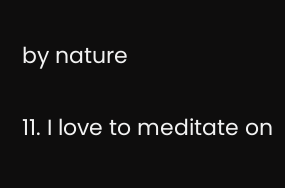by nature

11. I love to meditate on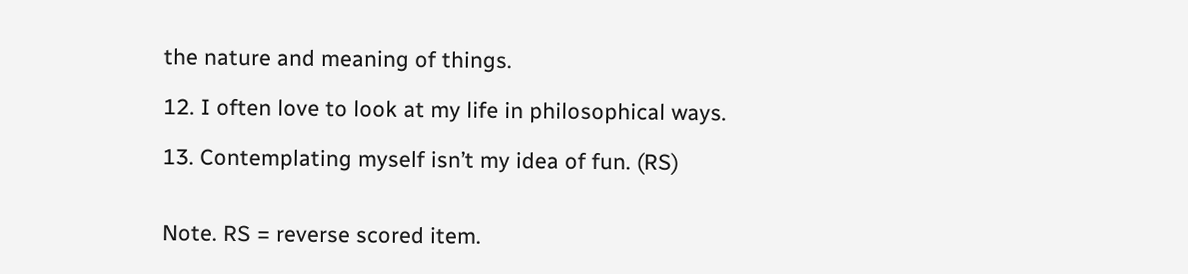the nature and meaning of things.

12. I often love to look at my life in philosophical ways.

13. Contemplating myself isn’t my idea of fun. (RS)


Note. RS = reverse scored item.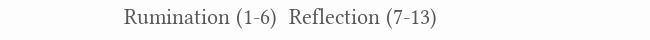Rumination (1-6)  Reflection (7-13)